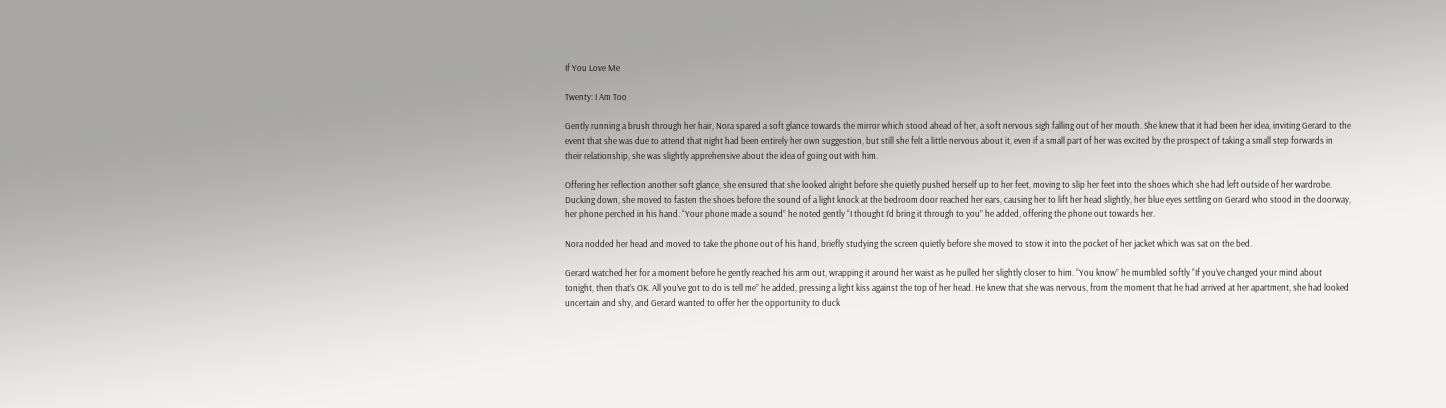If You Love Me

Twenty: I Am Too

Gently running a brush through her hair, Nora spared a soft glance towards the mirror which stood ahead of her, a soft nervous sigh falling out of her mouth. She knew that it had been her idea, inviting Gerard to the event that she was due to attend that night had been entirely her own suggestion, but still she felt a little nervous about it, even if a small part of her was excited by the prospect of taking a small step forwards in their relationship, she was slightly apprehensive about the idea of going out with him.

Offering her reflection another soft glance, she ensured that she looked alright before she quietly pushed herself up to her feet, moving to slip her feet into the shoes which she had left outside of her wardrobe. Ducking down, she moved to fasten the shoes before the sound of a light knock at the bedroom door reached her ears, causing her to lift her head slightly, her blue eyes settling on Gerard who stood in the doorway, her phone perched in his hand. “Your phone made a sound” he noted gently “I thought I’d bring it through to you” he added, offering the phone out towards her.

Nora nodded her head and moved to take the phone out of his hand, briefly studying the screen quietly before she moved to stow it into the pocket of her jacket which was sat on the bed.

Gerard watched her for a moment before he gently reached his arm out, wrapping it around her waist as he pulled her slightly closer to him. “You know” he mumbled softly “If you’ve changed your mind about tonight, then that’s OK. All you’ve got to do is tell me” he added, pressing a light kiss against the top of her head. He knew that she was nervous, from the moment that he had arrived at her apartment, she had looked uncertain and shy, and Gerard wanted to offer her the opportunity to duck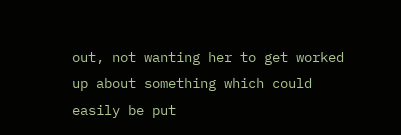out, not wanting her to get worked up about something which could easily be put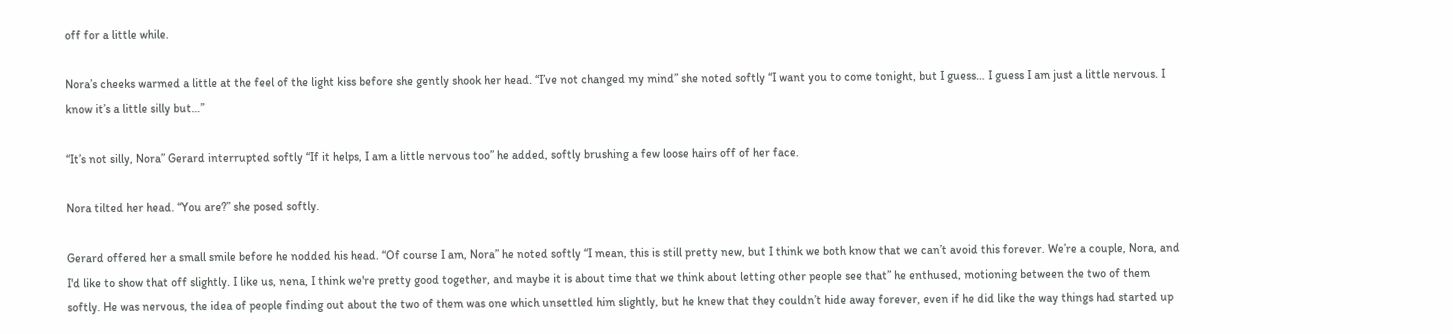off for a little while.

Nora’s cheeks warmed a little at the feel of the light kiss before she gently shook her head. “I’ve not changed my mind” she noted softly “I want you to come tonight, but I guess… I guess I am just a little nervous. I know it’s a little silly but…”

“It’s not silly, Nora” Gerard interrupted softly “If it helps, I am a little nervous too” he added, softly brushing a few loose hairs off of her face.

Nora tilted her head. “You are?” she posed softly.

Gerard offered her a small smile before he nodded his head. “Of course I am, Nora” he noted softly “I mean, this is still pretty new, but I think we both know that we can’t avoid this forever. We’re a couple, Nora, and I'd like to show that off slightly. I like us, nena, I think we're pretty good together, and maybe it is about time that we think about letting other people see that” he enthused, motioning between the two of them softly. He was nervous, the idea of people finding out about the two of them was one which unsettled him slightly, but he knew that they couldn’t hide away forever, even if he did like the way things had started up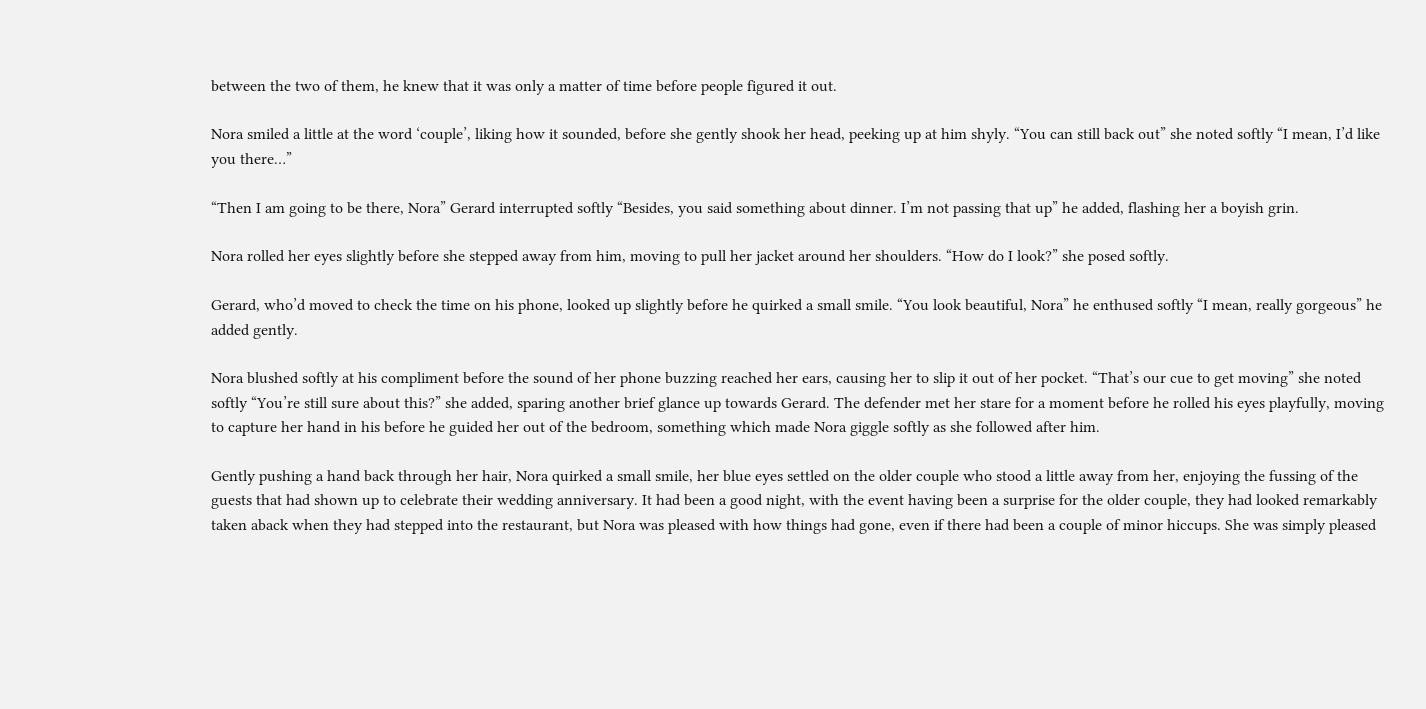between the two of them, he knew that it was only a matter of time before people figured it out.

Nora smiled a little at the word ‘couple’, liking how it sounded, before she gently shook her head, peeking up at him shyly. “You can still back out” she noted softly “I mean, I’d like you there…”

“Then I am going to be there, Nora” Gerard interrupted softly “Besides, you said something about dinner. I’m not passing that up” he added, flashing her a boyish grin.

Nora rolled her eyes slightly before she stepped away from him, moving to pull her jacket around her shoulders. “How do I look?” she posed softly.

Gerard, who’d moved to check the time on his phone, looked up slightly before he quirked a small smile. “You look beautiful, Nora” he enthused softly “I mean, really gorgeous” he added gently.

Nora blushed softly at his compliment before the sound of her phone buzzing reached her ears, causing her to slip it out of her pocket. “That’s our cue to get moving” she noted softly “You’re still sure about this?” she added, sparing another brief glance up towards Gerard. The defender met her stare for a moment before he rolled his eyes playfully, moving to capture her hand in his before he guided her out of the bedroom, something which made Nora giggle softly as she followed after him.

Gently pushing a hand back through her hair, Nora quirked a small smile, her blue eyes settled on the older couple who stood a little away from her, enjoying the fussing of the guests that had shown up to celebrate their wedding anniversary. It had been a good night, with the event having been a surprise for the older couple, they had looked remarkably taken aback when they had stepped into the restaurant, but Nora was pleased with how things had gone, even if there had been a couple of minor hiccups. She was simply pleased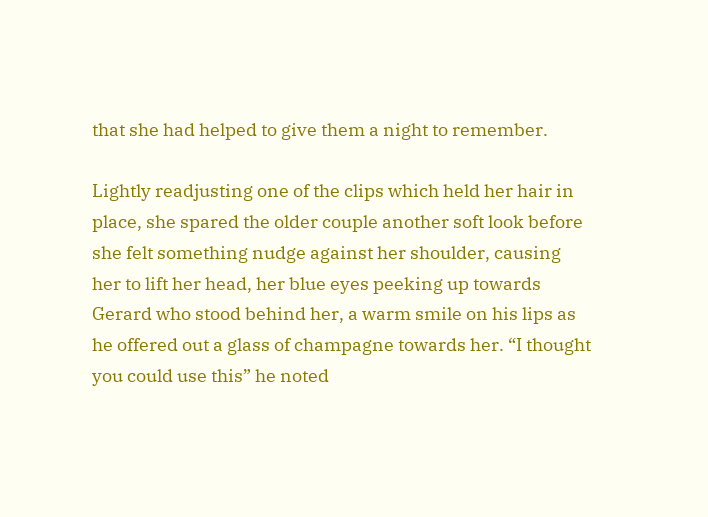that she had helped to give them a night to remember.

Lightly readjusting one of the clips which held her hair in place, she spared the older couple another soft look before she felt something nudge against her shoulder, causing her to lift her head, her blue eyes peeking up towards Gerard who stood behind her, a warm smile on his lips as he offered out a glass of champagne towards her. “I thought you could use this” he noted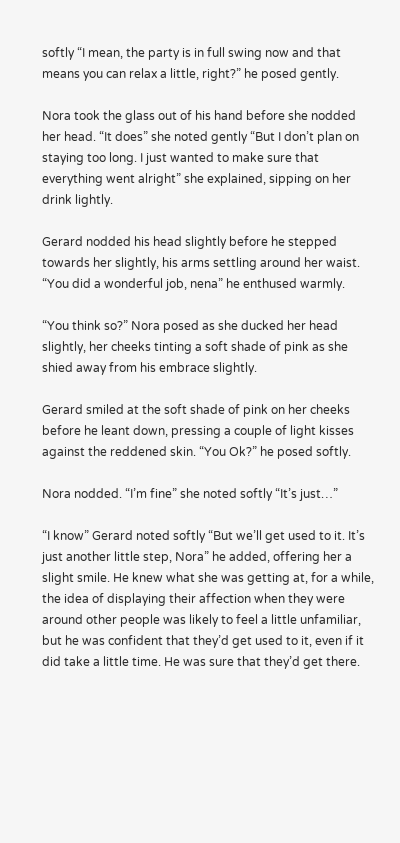softly “I mean, the party is in full swing now and that means you can relax a little, right?” he posed gently.

Nora took the glass out of his hand before she nodded her head. “It does” she noted gently “But I don’t plan on staying too long. I just wanted to make sure that everything went alright” she explained, sipping on her drink lightly.

Gerard nodded his head slightly before he stepped towards her slightly, his arms settling around her waist. “You did a wonderful job, nena” he enthused warmly.

“You think so?” Nora posed as she ducked her head slightly, her cheeks tinting a soft shade of pink as she shied away from his embrace slightly.

Gerard smiled at the soft shade of pink on her cheeks before he leant down, pressing a couple of light kisses against the reddened skin. “You Ok?” he posed softly.

Nora nodded. “I’m fine” she noted softly “It’s just…”

“I know” Gerard noted softly “But we’ll get used to it. It’s just another little step, Nora” he added, offering her a slight smile. He knew what she was getting at, for a while, the idea of displaying their affection when they were around other people was likely to feel a little unfamiliar, but he was confident that they’d get used to it, even if it did take a little time. He was sure that they’d get there.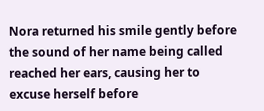Nora returned his smile gently before the sound of her name being called reached her ears, causing her to excuse herself before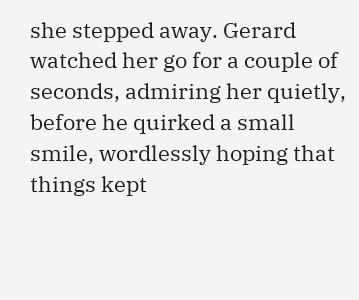she stepped away. Gerard watched her go for a couple of seconds, admiring her quietly, before he quirked a small smile, wordlessly hoping that things kept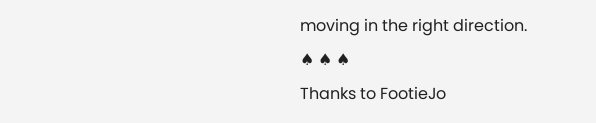moving in the right direction.
♠ ♠ ♠
Thanks to FootieJo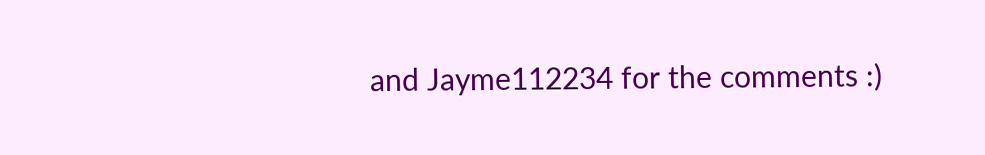and Jayme112234 for the comments :)